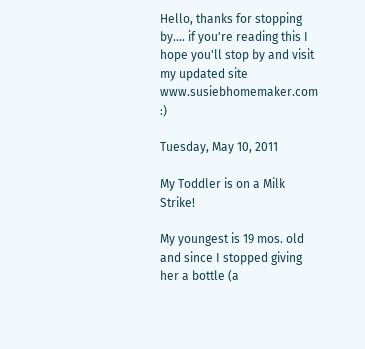Hello, thanks for stopping by.... if you're reading this I hope you'll stop by and visit my updated site www.susiebhomemaker.com :)

Tuesday, May 10, 2011

My Toddler is on a Milk Strike!

My youngest is 19 mos. old and since I stopped giving her a bottle (a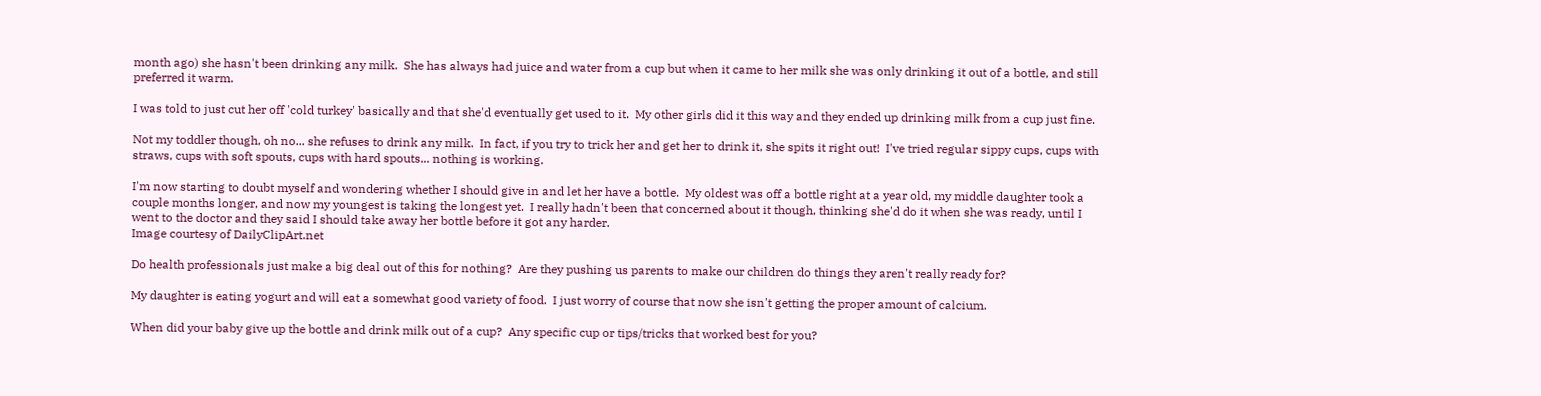month ago) she hasn't been drinking any milk.  She has always had juice and water from a cup but when it came to her milk she was only drinking it out of a bottle, and still preferred it warm.

I was told to just cut her off 'cold turkey' basically and that she'd eventually get used to it.  My other girls did it this way and they ended up drinking milk from a cup just fine.

Not my toddler though, oh no... she refuses to drink any milk.  In fact, if you try to trick her and get her to drink it, she spits it right out!  I've tried regular sippy cups, cups with straws, cups with soft spouts, cups with hard spouts... nothing is working.

I'm now starting to doubt myself and wondering whether I should give in and let her have a bottle.  My oldest was off a bottle right at a year old, my middle daughter took a couple months longer, and now my youngest is taking the longest yet.  I really hadn't been that concerned about it though, thinking she'd do it when she was ready, until I went to the doctor and they said I should take away her bottle before it got any harder.
Image courtesy of DailyClipArt.net

Do health professionals just make a big deal out of this for nothing?  Are they pushing us parents to make our children do things they aren't really ready for?

My daughter is eating yogurt and will eat a somewhat good variety of food.  I just worry of course that now she isn't getting the proper amount of calcium.

When did your baby give up the bottle and drink milk out of a cup?  Any specific cup or tips/tricks that worked best for you?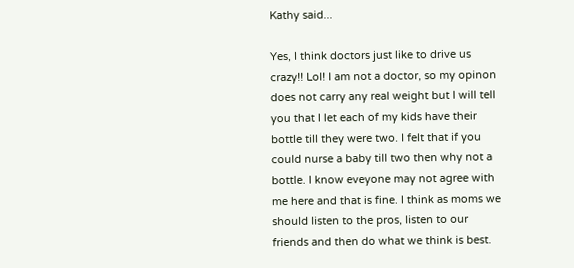Kathy said...

Yes, I think doctors just like to drive us crazy!! Lol! I am not a doctor, so my opinon does not carry any real weight but I will tell you that I let each of my kids have their bottle till they were two. I felt that if you could nurse a baby till two then why not a bottle. I know eveyone may not agree with me here and that is fine. I think as moms we should listen to the pros, listen to our friends and then do what we think is best.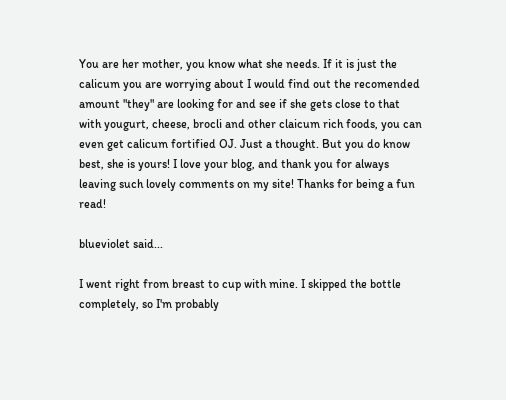You are her mother, you know what she needs. If it is just the calicum you are worrying about I would find out the recomended amount "they" are looking for and see if she gets close to that with yougurt, cheese, brocli and other claicum rich foods, you can even get calicum fortified OJ. Just a thought. But you do know best, she is yours! I love your blog, and thank you for always leaving such lovely comments on my site! Thanks for being a fun read!

blueviolet said...

I went right from breast to cup with mine. I skipped the bottle completely, so I'm probably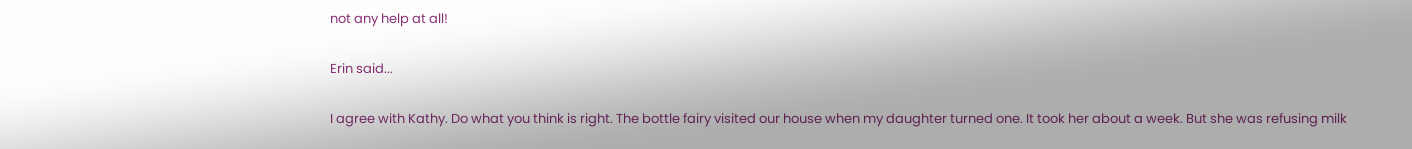not any help at all!

Erin said...

I agree with Kathy. Do what you think is right. The bottle fairy visited our house when my daughter turned one. It took her about a week. But she was refusing milk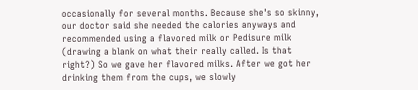occasionally for several months. Because she's so skinny, our doctor said she needed the calories anyways and recommended using a flavored milk or Pedisure milk (drawing a blank on what their really called. Is that right?) So we gave her flavored milks. After we got her drinking them from the cups, we slowly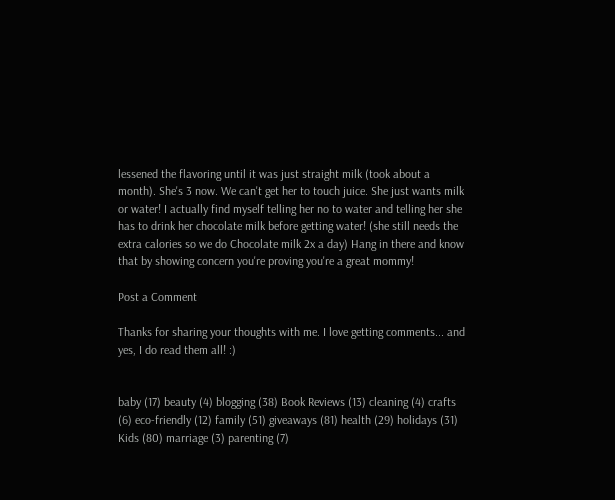lessened the flavoring until it was just straight milk (took about a month). She's 3 now. We can't get her to touch juice. She just wants milk or water! I actually find myself telling her no to water and telling her she has to drink her chocolate milk before getting water! (she still needs the extra calories so we do Chocolate milk 2x a day) Hang in there and know that by showing concern you're proving you're a great mommy!

Post a Comment

Thanks for sharing your thoughts with me. I love getting comments... and yes, I do read them all! :)


baby (17) beauty (4) blogging (38) Book Reviews (13) cleaning (4) crafts (6) eco-friendly (12) family (51) giveaways (81) health (29) holidays (31) Kids (80) marriage (3) parenting (7)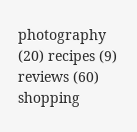photography (20) recipes (9) reviews (60) shopping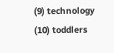(9) technology (10) toddlers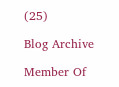(25)

Blog Archive

Member Of